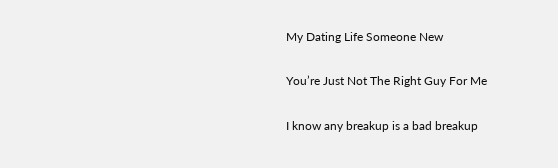My Dating Life Someone New

You’re Just Not The Right Guy For Me

I know any breakup is a bad breakup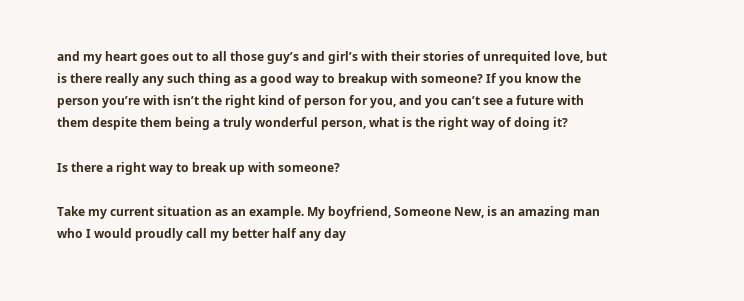and my heart goes out to all those guy’s and girl’s with their stories of unrequited love, but is there really any such thing as a good way to breakup with someone? If you know the person you’re with isn’t the right kind of person for you, and you can’t see a future with them despite them being a truly wonderful person, what is the right way of doing it?

Is there a right way to break up with someone?

Take my current situation as an example. My boyfriend, Someone New, is an amazing man who I would proudly call my better half any day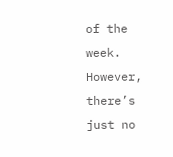of the week. However, there’s just no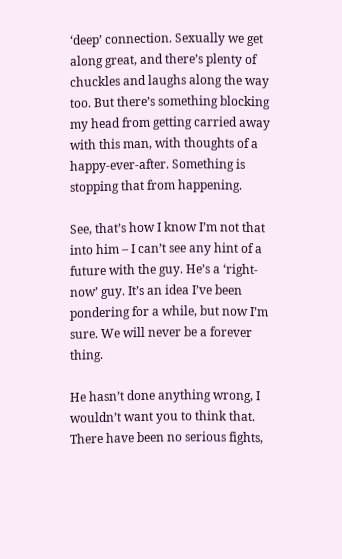‘deep’ connection. Sexually we get along great, and there’s plenty of chuckles and laughs along the way too. But there’s something blocking my head from getting carried away with this man, with thoughts of a happy-ever-after. Something is stopping that from happening.

See, that’s how I know I’m not that into him – I can’t see any hint of a future with the guy. He’s a ‘right-now’ guy. It’s an idea I’ve been pondering for a while, but now I’m sure. We will never be a forever thing.

He hasn’t done anything wrong, I wouldn’t want you to think that. There have been no serious fights,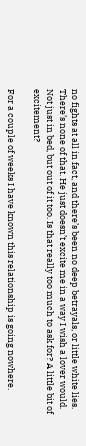no fights at all in fact, and there’s been no deep betrayals, or little white lies. There’s none of that. He just doesn’t excite me in a way I wish a lover would. Not just in bed, but out of it too. Is that really too much to ask for? A little bit of excitement?

For a couple of weeks I have known this relationship is going nowhere.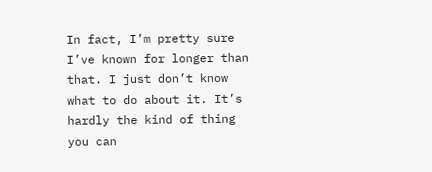In fact, I’m pretty sure I’ve known for longer than that. I just don’t know what to do about it. It’s hardly the kind of thing you can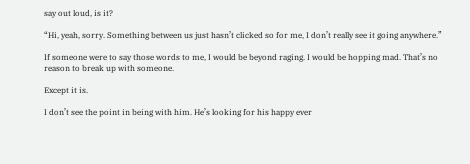say out loud, is it?

“Hi, yeah, sorry. Something between us just hasn’t clicked so for me, I don’t really see it going anywhere.”

If someone were to say those words to me, I would be beyond raging. I would be hopping mad. That’s no reason to break up with someone.

Except it is.

I don’t see the point in being with him. He’s looking for his happy ever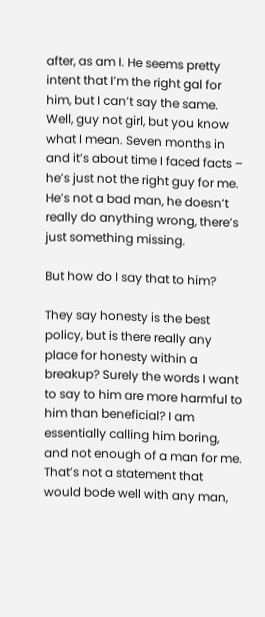after, as am I. He seems pretty intent that I’m the right gal for him, but I can’t say the same. Well, guy not girl, but you know what I mean. Seven months in and it’s about time I faced facts – he’s just not the right guy for me. He’s not a bad man, he doesn’t really do anything wrong, there’s just something missing.

But how do I say that to him?

They say honesty is the best policy, but is there really any place for honesty within a breakup? Surely the words I want to say to him are more harmful to him than beneficial? I am essentially calling him boring, and not enough of a man for me. That’s not a statement that would bode well with any man,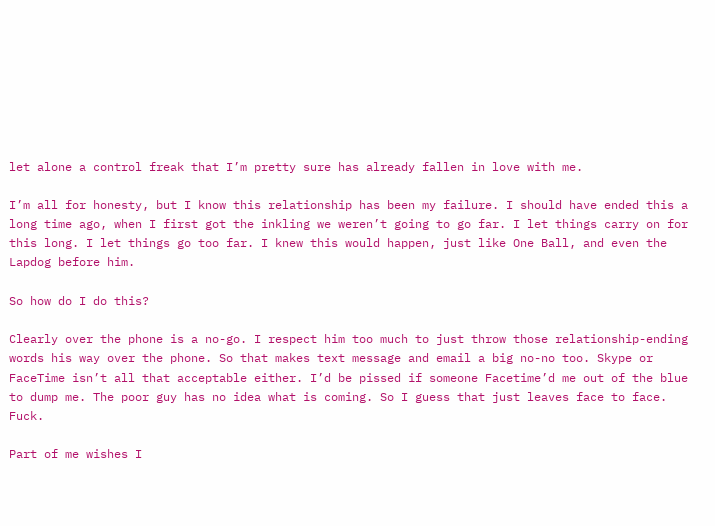let alone a control freak that I’m pretty sure has already fallen in love with me.

I’m all for honesty, but I know this relationship has been my failure. I should have ended this a long time ago, when I first got the inkling we weren’t going to go far. I let things carry on for this long. I let things go too far. I knew this would happen, just like One Ball, and even the Lapdog before him.

So how do I do this?

Clearly over the phone is a no-go. I respect him too much to just throw those relationship-ending words his way over the phone. So that makes text message and email a big no-no too. Skype or FaceTime isn’t all that acceptable either. I’d be pissed if someone Facetime’d me out of the blue to dump me. The poor guy has no idea what is coming. So I guess that just leaves face to face. Fuck.

Part of me wishes I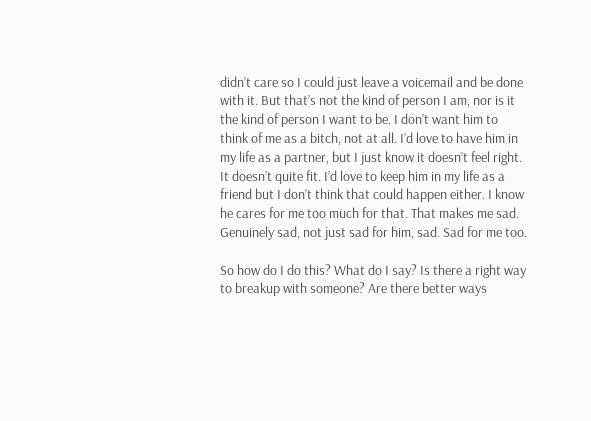didn’t care so I could just leave a voicemail and be done with it. But that’s not the kind of person I am, nor is it the kind of person I want to be. I don’t want him to think of me as a bitch, not at all. I’d love to have him in my life as a partner, but I just know it doesn’t feel right. It doesn’t quite fit. I’d love to keep him in my life as a friend but I don’t think that could happen either. I know he cares for me too much for that. That makes me sad. Genuinely sad, not just sad for him, sad. Sad for me too.

So how do I do this? What do I say? Is there a right way to breakup with someone? Are there better ways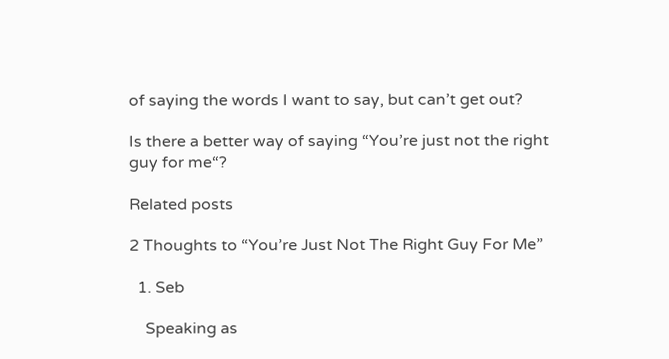of saying the words I want to say, but can’t get out?

Is there a better way of saying “You’re just not the right guy for me“?

Related posts

2 Thoughts to “You’re Just Not The Right Guy For Me”

  1. Seb

    Speaking as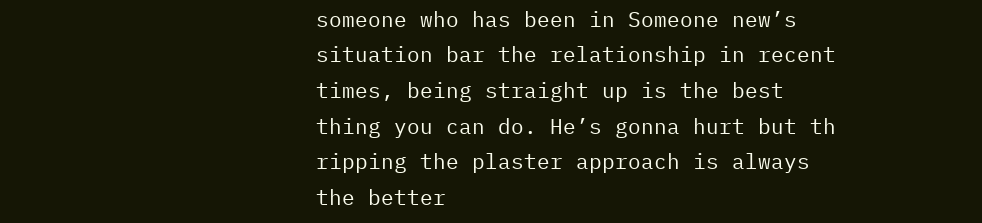someone who has been in Someone new’s situation bar the relationship in recent times, being straight up is the best thing you can do. He’s gonna hurt but th ripping the plaster approach is always the better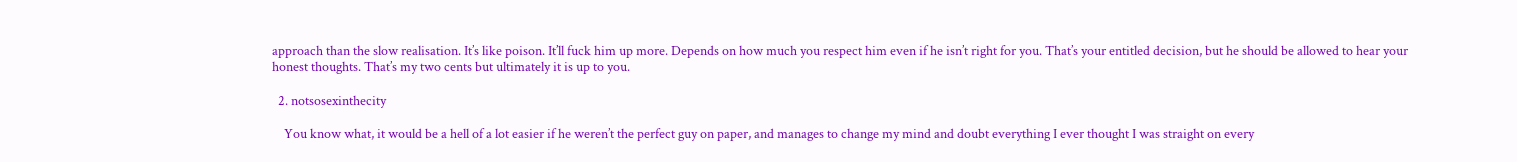approach than the slow realisation. It’s like poison. It’ll fuck him up more. Depends on how much you respect him even if he isn’t right for you. That’s your entitled decision, but he should be allowed to hear your honest thoughts. That’s my two cents but ultimately it is up to you.

  2. notsosexinthecity

    You know what, it would be a hell of a lot easier if he weren’t the perfect guy on paper, and manages to change my mind and doubt everything I ever thought I was straight on every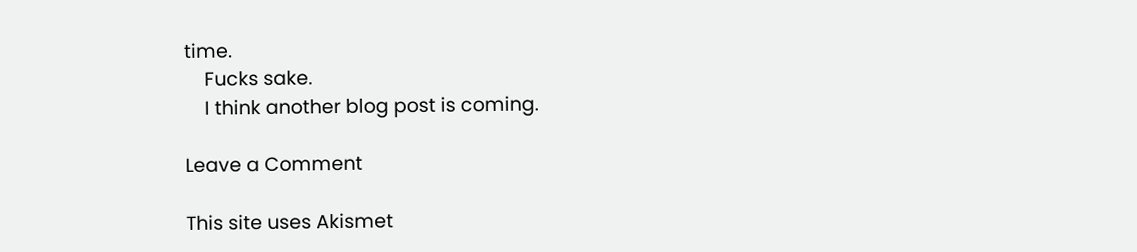time.
    Fucks sake.
    I think another blog post is coming.

Leave a Comment

This site uses Akismet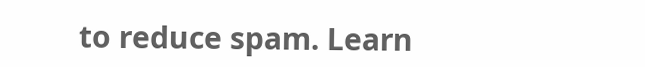to reduce spam. Learn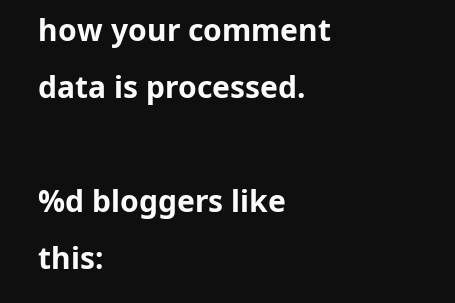how your comment data is processed.

%d bloggers like this: